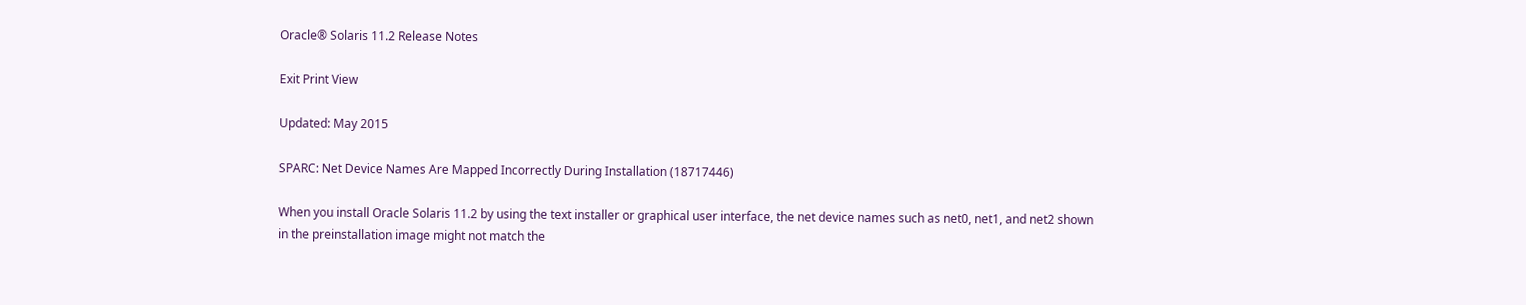Oracle® Solaris 11.2 Release Notes

Exit Print View

Updated: May 2015

SPARC: Net Device Names Are Mapped Incorrectly During Installation (18717446)

When you install Oracle Solaris 11.2 by using the text installer or graphical user interface, the net device names such as net0, net1, and net2 shown in the preinstallation image might not match the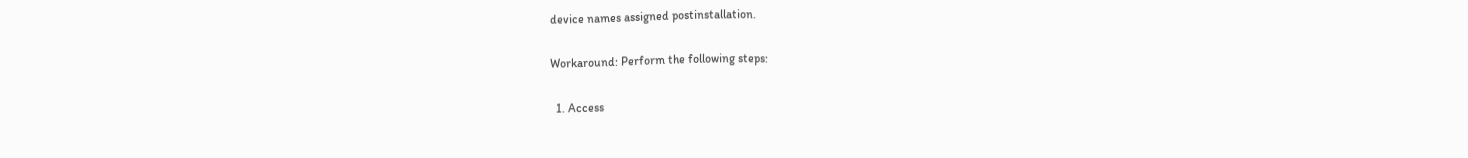device names assigned postinstallation.

Workaround: Perform the following steps:

  1. Access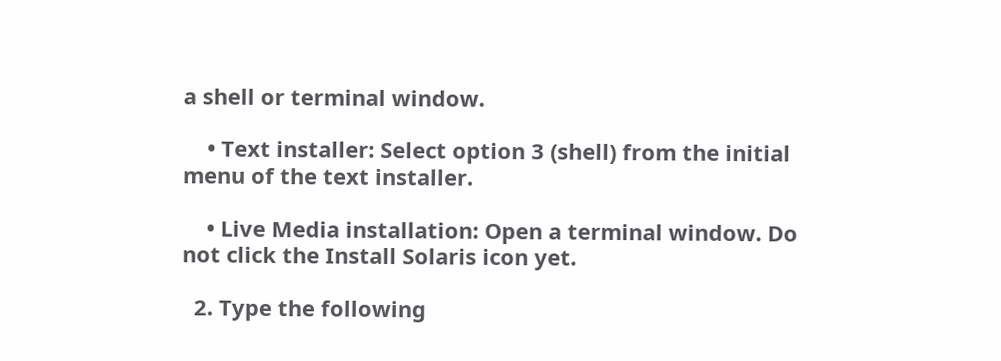a shell or terminal window.

    • Text installer: Select option 3 (shell) from the initial menu of the text installer.

    • Live Media installation: Open a terminal window. Do not click the Install Solaris icon yet.

  2. Type the following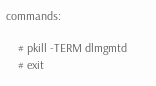commands:

    # pkill -TERM dlmgmtd
    # exit